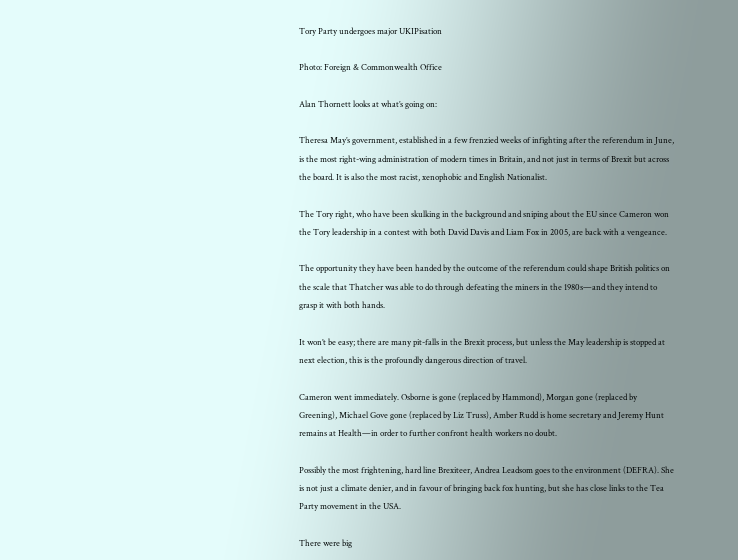Tory Party undergoes major UKIPisation

Photo: Foreign & Commonwealth Office

Alan Thornett looks at what’s going on:

Theresa May’s government, established in a few frenzied weeks of infighting after the referendum in June, is the most right-wing administration of modern times in Britain, and not just in terms of Brexit but across the board. It is also the most racist, xenophobic and English Nationalist.

The Tory right, who have been skulking in the background and sniping about the EU since Cameron won the Tory leadership in a contest with both David Davis and Liam Fox in 2005, are back with a vengeance.

The opportunity they have been handed by the outcome of the referendum could shape British politics on the scale that Thatcher was able to do through defeating the miners in the 1980s—and they intend to grasp it with both hands.

It won’t be easy; there are many pit-falls in the Brexit process, but unless the May leadership is stopped at next election, this is the profoundly dangerous direction of travel.

Cameron went immediately. Osborne is gone (replaced by Hammond), Morgan gone (replaced by Greening), Michael Gove gone (replaced by Liz Truss), Amber Rudd is home secretary and Jeremy Hunt remains at Health—in order to further confront health workers no doubt.

Possibly the most frightening, hard line Brexiteer, Andrea Leadsom goes to the environment (DEFRA). She is not just a climate denier, and in favour of bringing back fox hunting, but she has close links to the Tea Party movement in the USA.

There were big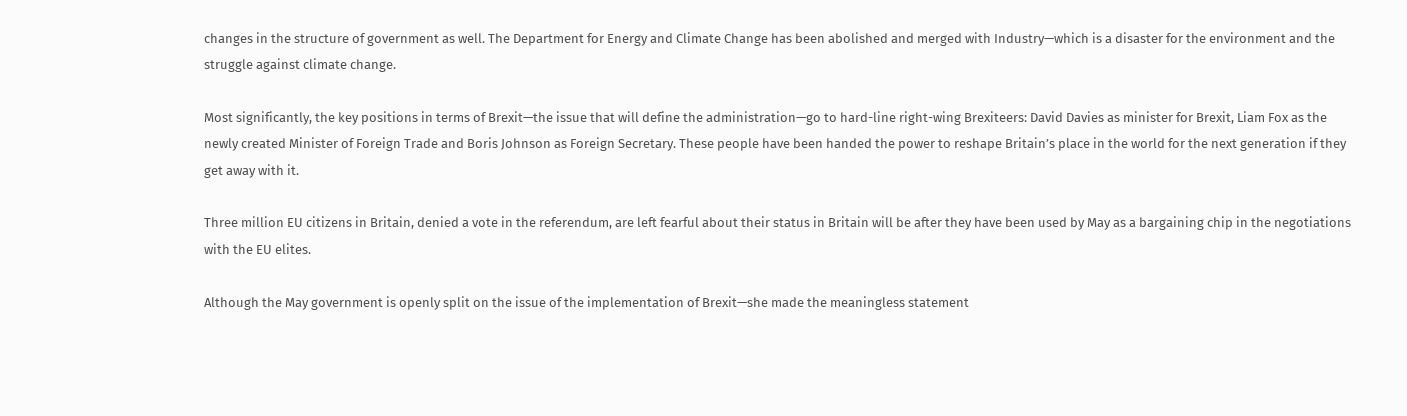changes in the structure of government as well. The Department for Energy and Climate Change has been abolished and merged with Industry—which is a disaster for the environment and the struggle against climate change.

Most significantly, the key positions in terms of Brexit—the issue that will define the administration—go to hard-line right-wing Brexiteers: David Davies as minister for Brexit, Liam Fox as the newly created Minister of Foreign Trade and Boris Johnson as Foreign Secretary. These people have been handed the power to reshape Britain’s place in the world for the next generation if they get away with it.

Three million EU citizens in Britain, denied a vote in the referendum, are left fearful about their status in Britain will be after they have been used by May as a bargaining chip in the negotiations with the EU elites.

Although the May government is openly split on the issue of the implementation of Brexit—she made the meaningless statement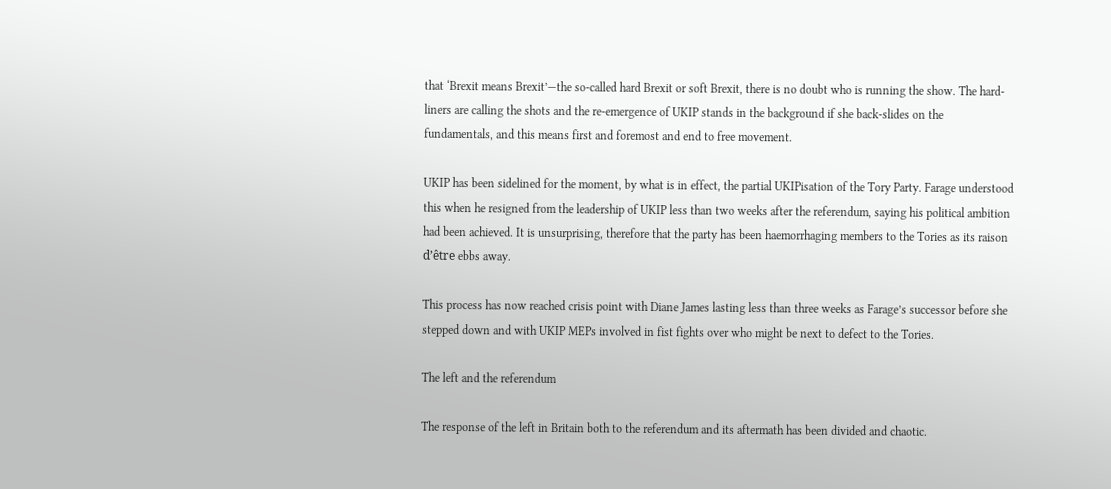that ‘Brexit means Brexit’—the so-called hard Brexit or soft Brexit, there is no doubt who is running the show. The hard-liners are calling the shots and the re-emergence of UKIP stands in the background if she back-slides on the fundamentals, and this means first and foremost and end to free movement.

UKIP has been sidelined for the moment, by what is in effect, the partial UKIPisation of the Tory Party. Farage understood this when he resigned from the leadership of UKIP less than two weeks after the referendum, saying his political ambition had been achieved. It is unsurprising, therefore that the party has been haemorrhaging members to the Tories as its raison d’être ebbs away.

This process has now reached crisis point with Diane James lasting less than three weeks as Farage’s successor before she stepped down and with UKIP MEPs involved in fist fights over who might be next to defect to the Tories.

The left and the referendum

The response of the left in Britain both to the referendum and its aftermath has been divided and chaotic.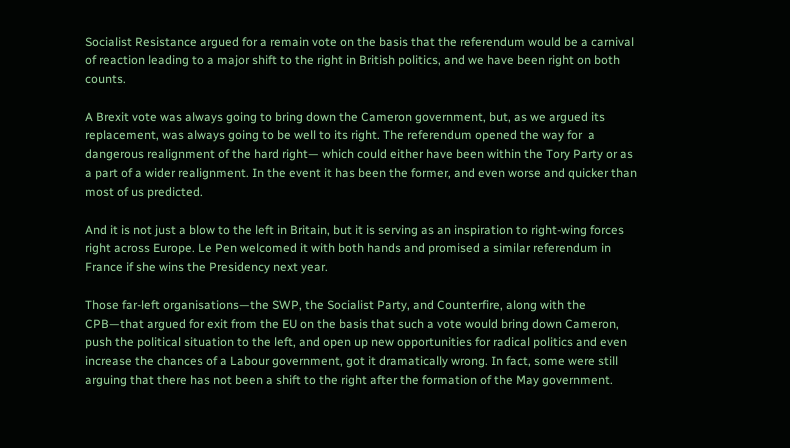Socialist Resistance argued for a remain vote on the basis that the referendum would be a carnival of reaction leading to a major shift to the right in British politics, and we have been right on both counts.

A Brexit vote was always going to bring down the Cameron government, but, as we argued its replacement, was always going to be well to its right. The referendum opened the way for  a dangerous realignment of the hard right— which could either have been within the Tory Party or as a part of a wider realignment. In the event it has been the former, and even worse and quicker than most of us predicted.

And it is not just a blow to the left in Britain, but it is serving as an inspiration to right-wing forces right across Europe. Le Pen welcomed it with both hands and promised a similar referendum in France if she wins the Presidency next year.

Those far-left organisations—the SWP, the Socialist Party, and Counterfire, along with the CPB—that argued for exit from the EU on the basis that such a vote would bring down Cameron, push the political situation to the left, and open up new opportunities for radical politics and even increase the chances of a Labour government, got it dramatically wrong. In fact, some were still arguing that there has not been a shift to the right after the formation of the May government.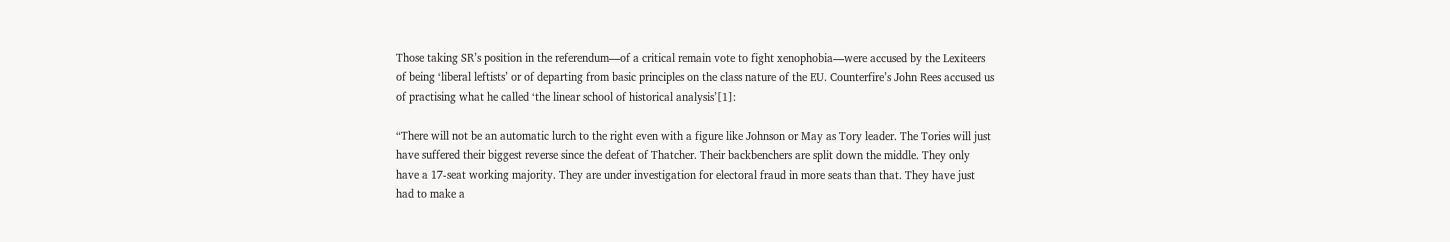Those taking SR’s position in the referendum—of a critical remain vote to fight xenophobia—were accused by the Lexiteers of being ‘liberal leftists’ or of departing from basic principles on the class nature of the EU. Counterfire’s John Rees accused us of practising what he called ‘the linear school of historical analysis’[1]:

“There will not be an automatic lurch to the right even with a figure like Johnson or May as Tory leader. The Tories will just have suffered their biggest reverse since the defeat of Thatcher. Their backbenchers are split down the middle. They only have a 17-seat working majority. They are under investigation for electoral fraud in more seats than that. They have just had to make a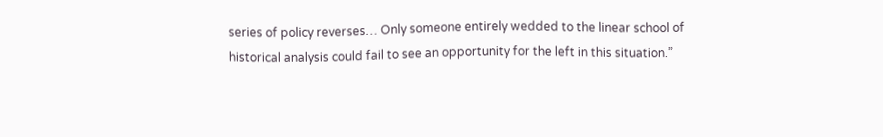series of policy reverses… Only someone entirely wedded to the linear school of historical analysis could fail to see an opportunity for the left in this situation.”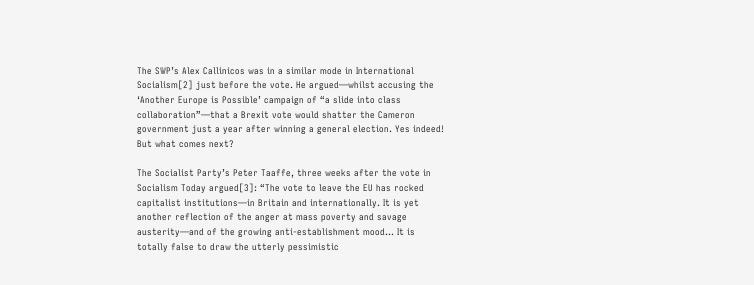The SWP’s Alex Callinicos was in a similar mode in International Socialism[2] just before the vote. He argued—whilst accusing the ‘Another Europe is Possible’ campaign of “a slide into class collaboration”—that a Brexit vote would shatter the Cameron government just a year after winning a general election. Yes indeed! But what comes next?

The Socialist Party’s Peter Taaffe, three weeks after the vote in Socialism Today argued[3]: “The vote to leave the EU has rocked capitalist institutions—in Britain and internationally. It is yet another reflection of the anger at mass poverty and savage austerity—and of the growing anti-establishment mood… It is totally false to draw the utterly pessimistic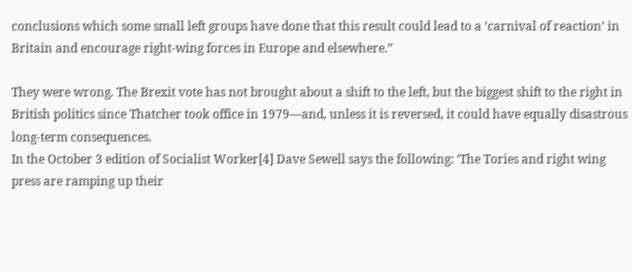conclusions which some small left groups have done that this result could lead to a ’carnival of reaction’ in Britain and encourage right-wing forces in Europe and elsewhere.”

They were wrong. The Brexit vote has not brought about a shift to the left, but the biggest shift to the right in British politics since Thatcher took office in 1979—and, unless it is reversed, it could have equally disastrous long-term consequences.
In the October 3 edition of Socialist Worker[4] Dave Sewell says the following: ‘The Tories and right wing press are ramping up their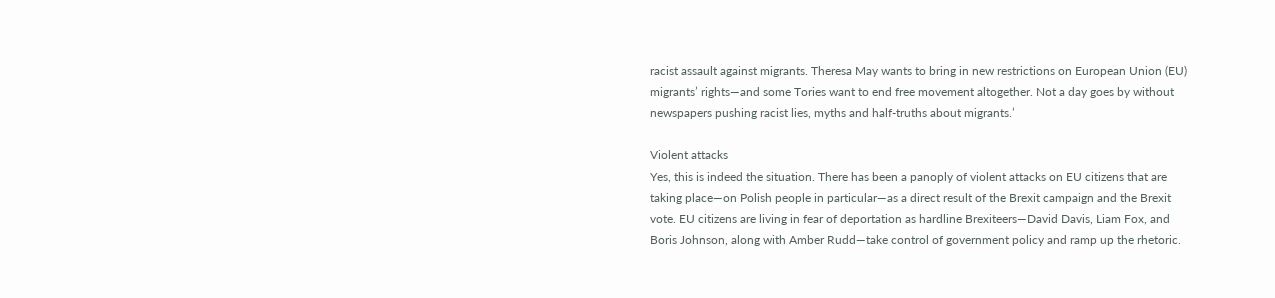racist assault against migrants. Theresa May wants to bring in new restrictions on European Union (EU) migrants’ rights—and some Tories want to end free movement altogether. Not a day goes by without newspapers pushing racist lies, myths and half-truths about migrants.’

Violent attacks
Yes, this is indeed the situation. There has been a panoply of violent attacks on EU citizens that are taking place—on Polish people in particular—as a direct result of the Brexit campaign and the Brexit vote. EU citizens are living in fear of deportation as hardline Brexiteers—David Davis, Liam Fox, and Boris Johnson, along with Amber Rudd—take control of government policy and ramp up the rhetoric.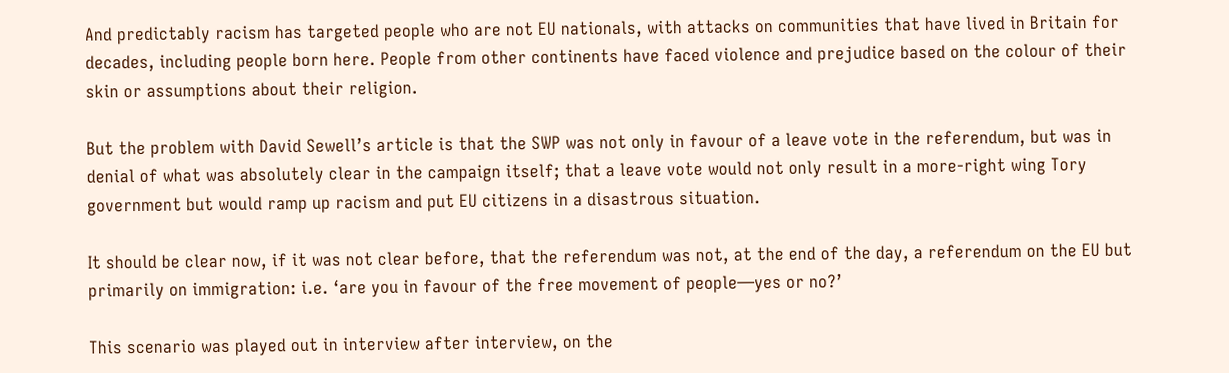And predictably racism has targeted people who are not EU nationals, with attacks on communities that have lived in Britain for decades, including people born here. People from other continents have faced violence and prejudice based on the colour of their skin or assumptions about their religion.

But the problem with David Sewell’s article is that the SWP was not only in favour of a leave vote in the referendum, but was in denial of what was absolutely clear in the campaign itself; that a leave vote would not only result in a more-right wing Tory government but would ramp up racism and put EU citizens in a disastrous situation.

It should be clear now, if it was not clear before, that the referendum was not, at the end of the day, a referendum on the EU but primarily on immigration: i.e. ‘are you in favour of the free movement of people—yes or no?’

This scenario was played out in interview after interview, on the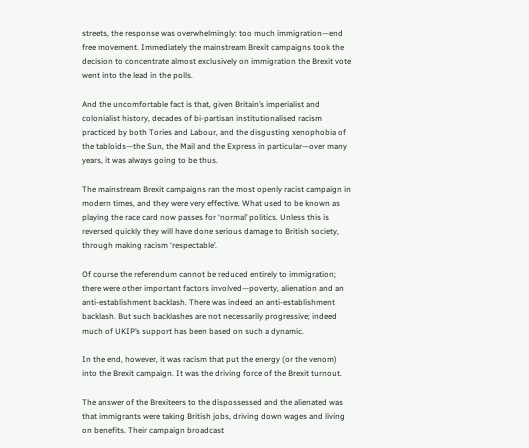streets, the response was overwhelmingly: too much immigration—end free movement. Immediately the mainstream Brexit campaigns took the decision to concentrate almost exclusively on immigration the Brexit vote went into the lead in the polls.

And the uncomfortable fact is that, given Britain’s imperialist and colonialist history, decades of bi-partisan institutionalised racism practiced by both Tories and Labour, and the disgusting xenophobia of the tabloids—the Sun, the Mail and the Express in particular—over many years, it was always going to be thus.

The mainstream Brexit campaigns ran the most openly racist campaign in modern times, and they were very effective. What used to be known as playing the race card now passes for ‘normal’ politics. Unless this is reversed quickly they will have done serious damage to British society, through making racism ‘respectable’.

Of course the referendum cannot be reduced entirely to immigration; there were other important factors involved—poverty, alienation and an anti-establishment backlash. There was indeed an anti-establishment backlash. But such backlashes are not necessarily progressive; indeed much of UKIP’s support has been based on such a dynamic.

In the end, however, it was racism that put the energy (or the venom) into the Brexit campaign. It was the driving force of the Brexit turnout.

The answer of the Brexiteers to the dispossessed and the alienated was that immigrants were taking British jobs, driving down wages and living on benefits. Their campaign broadcast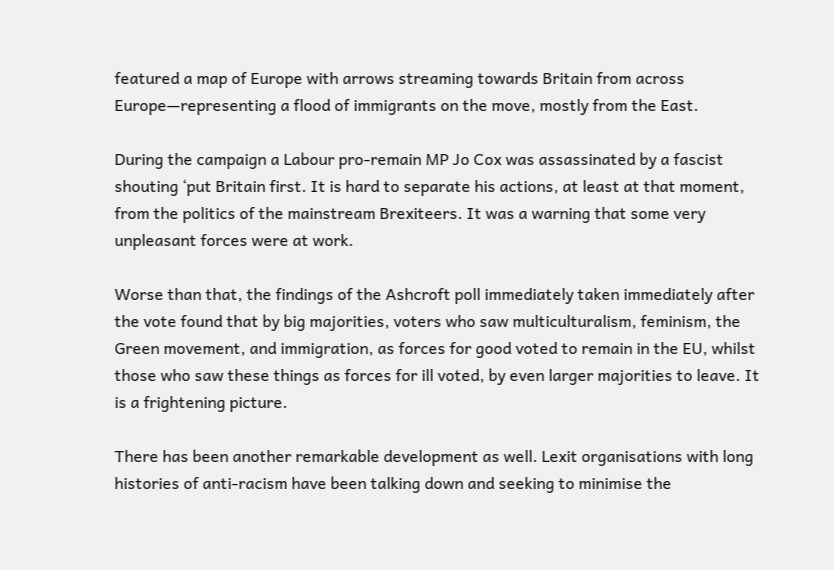featured a map of Europe with arrows streaming towards Britain from across Europe—representing a flood of immigrants on the move, mostly from the East.

During the campaign a Labour pro-remain MP Jo Cox was assassinated by a fascist shouting ‘put Britain first. It is hard to separate his actions, at least at that moment, from the politics of the mainstream Brexiteers. It was a warning that some very unpleasant forces were at work.

Worse than that, the findings of the Ashcroft poll immediately taken immediately after the vote found that by big majorities, voters who saw multiculturalism, feminism, the Green movement, and immigration, as forces for good voted to remain in the EU, whilst those who saw these things as forces for ill voted, by even larger majorities to leave. It is a frightening picture.

There has been another remarkable development as well. Lexit organisations with long histories of anti-racism have been talking down and seeking to minimise the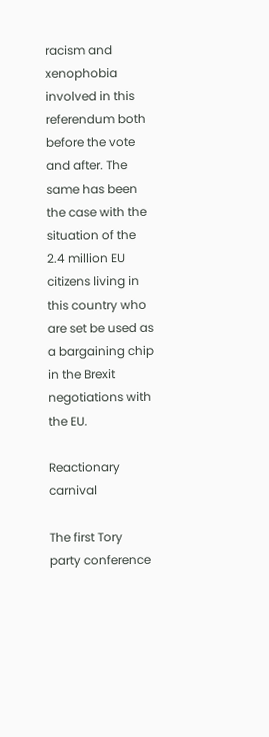racism and xenophobia involved in this referendum both before the vote and after. The same has been the case with the situation of the 2.4 million EU citizens living in this country who are set be used as a bargaining chip in the Brexit negotiations with the EU.

Reactionary carnival

The first Tory party conference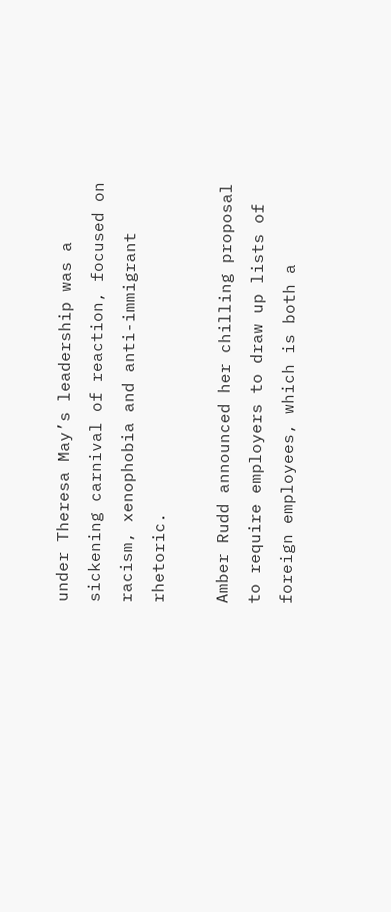under Theresa May’s leadership was a sickening carnival of reaction, focused on racism, xenophobia and anti-immigrant rhetoric.

Amber Rudd announced her chilling proposal to require employers to draw up lists of foreign employees, which is both a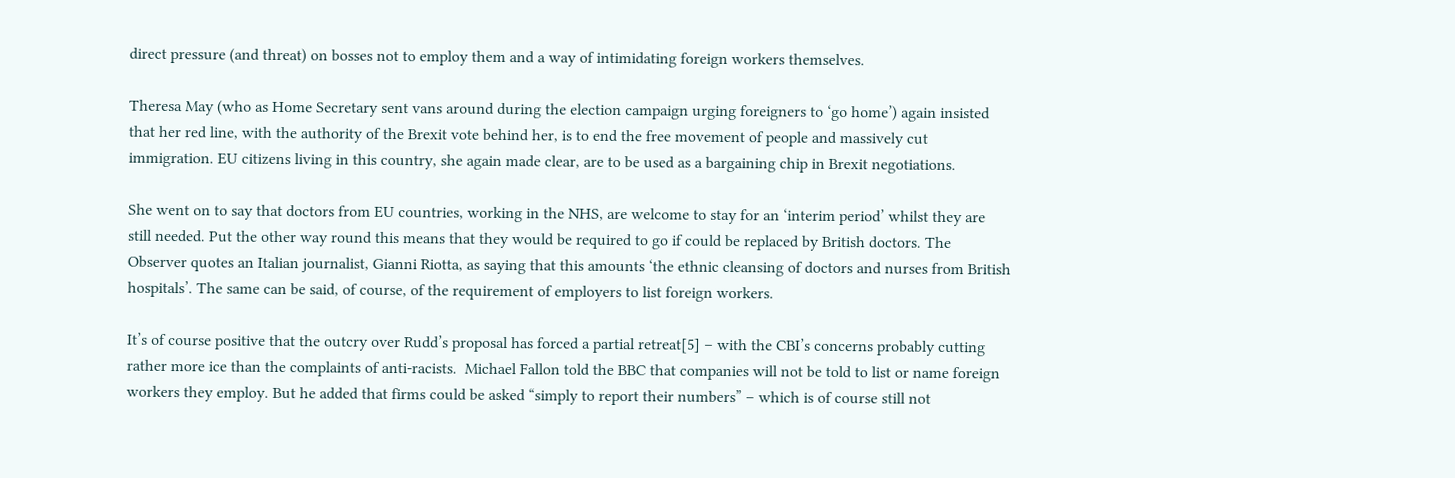direct pressure (and threat) on bosses not to employ them and a way of intimidating foreign workers themselves.

Theresa May (who as Home Secretary sent vans around during the election campaign urging foreigners to ‘go home’) again insisted that her red line, with the authority of the Brexit vote behind her, is to end the free movement of people and massively cut immigration. EU citizens living in this country, she again made clear, are to be used as a bargaining chip in Brexit negotiations.

She went on to say that doctors from EU countries, working in the NHS, are welcome to stay for an ‘interim period’ whilst they are still needed. Put the other way round this means that they would be required to go if could be replaced by British doctors. The Observer quotes an Italian journalist, Gianni Riotta, as saying that this amounts ‘the ethnic cleansing of doctors and nurses from British hospitals’. The same can be said, of course, of the requirement of employers to list foreign workers.

It’s of course positive that the outcry over Rudd’s proposal has forced a partial retreat[5] – with the CBI’s concerns probably cutting rather more ice than the complaints of anti-racists.  Michael Fallon told the BBC that companies will not be told to list or name foreign workers they employ. But he added that firms could be asked “simply to report their numbers” – which is of course still not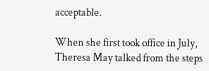acceptable.

When she first took office in July, Theresa May talked from the steps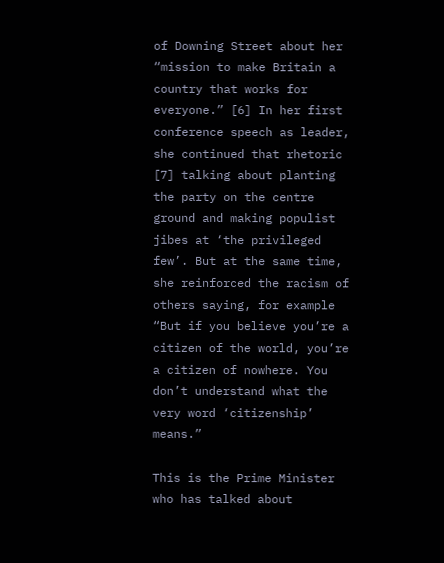of Downing Street about her “mission to make Britain a country that works for everyone.” [6] In her first conference speech as leader, she continued that rhetoric [7] talking about planting the party on the centre ground and making populist jibes at ‘the privileged few’. But at the same time, she reinforced the racism of others saying, for example “But if you believe you’re a citizen of the world, you’re a citizen of nowhere. You don’t understand what the very word ‘citizenship’ means.”

This is the Prime Minister who has talked about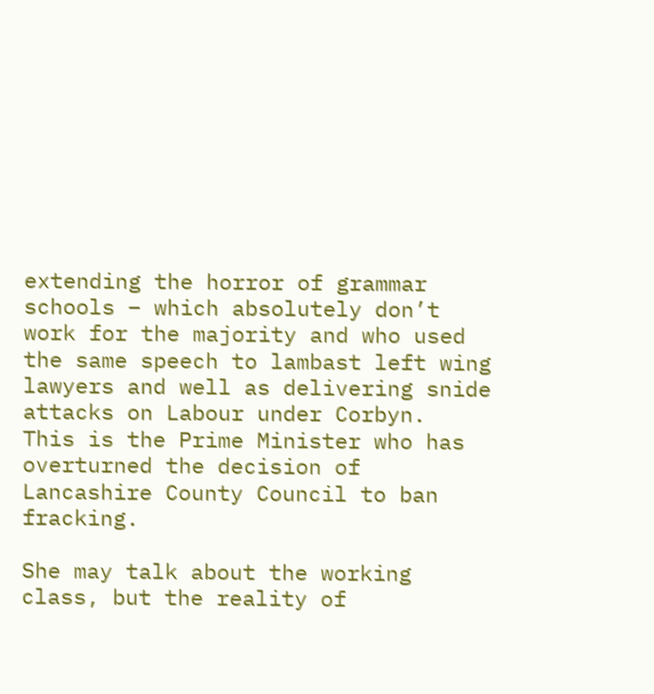extending the horror of grammar schools – which absolutely don’t work for the majority and who used the same speech to lambast left wing lawyers and well as delivering snide attacks on Labour under Corbyn.  This is the Prime Minister who has overturned the decision of Lancashire County Council to ban fracking.

She may talk about the working class, but the reality of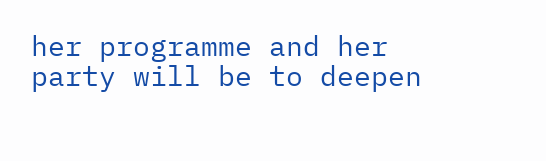her programme and her party will be to deepen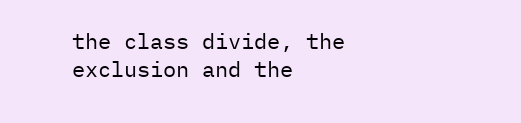the class divide, the exclusion and the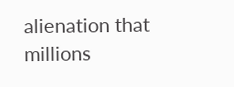alienation that millions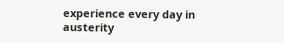experience every day in austerity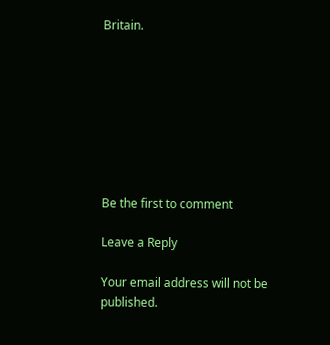Britain.








Be the first to comment

Leave a Reply

Your email address will not be published.